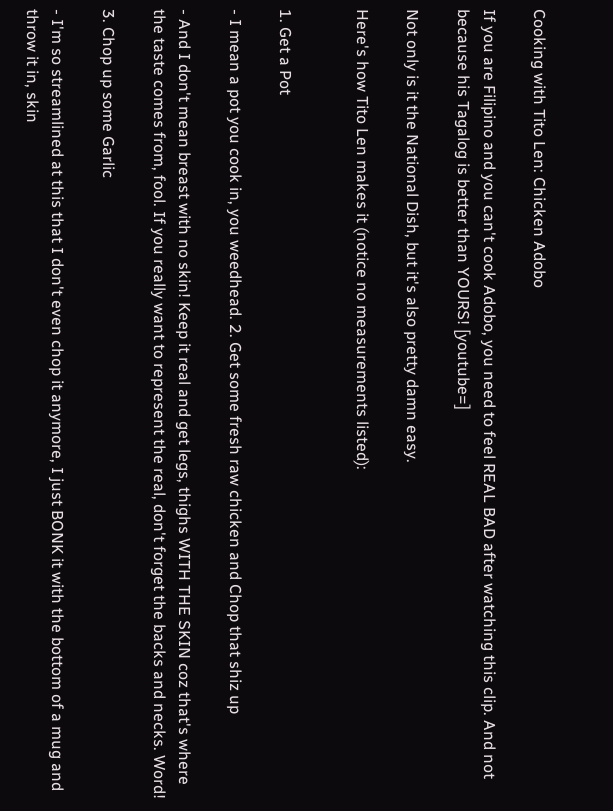Cooking with Tito Len: Chicken Adobo

If you are Filipino and you can't cook Adobo, you need to feel REAL BAD after watching this clip. And not because his Tagalog is better than YOURS! [youtube=]

Not only is it the National Dish, but it's also pretty damn easy.

Here's how Tito Len makes it (notice no measurements listed):


1. Get a Pot

- I mean a pot you cook in, you weedhead. 2. Get some fresh raw chicken and Chop that shiz up

- And I don't mean breast with no skin! Keep it real and get legs, thighs WITH THE SKIN coz that's where the taste comes from, fool. If you really want to represent the real, don't forget the backs and necks. Word!

3. Chop up some Garlic

- I'm so streamlined at this that I don't even chop it anymore, I just BONK it with the bottom of a mug and throw it in, skin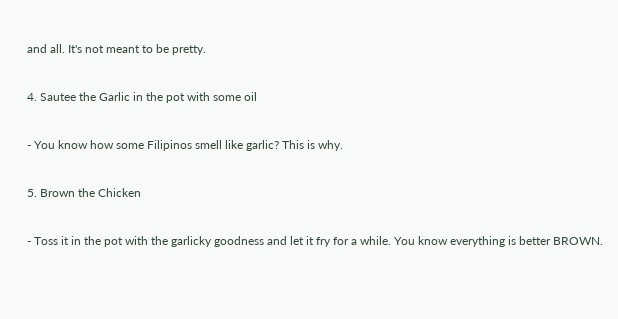and all. It's not meant to be pretty.

4. Sautee the Garlic in the pot with some oil

- You know how some Filipinos smell like garlic? This is why.

5. Brown the Chicken

- Toss it in the pot with the garlicky goodness and let it fry for a while. You know everything is better BROWN.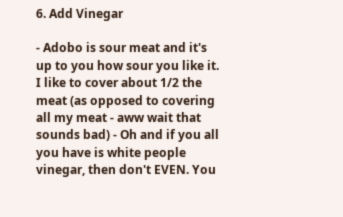6. Add Vinegar

- Adobo is sour meat and it's up to you how sour you like it. I like to cover about 1/2 the meat (as opposed to covering all my meat - aww wait that sounds bad) - Oh and if you all you have is white people vinegar, then don't EVEN. You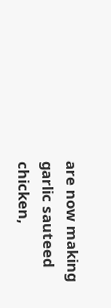are now making garlic sauteed chicken,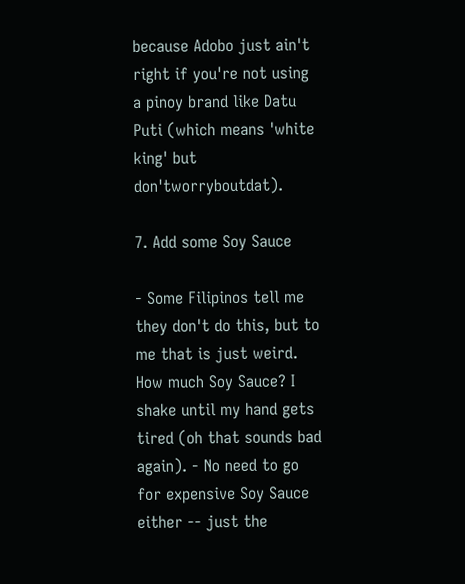because Adobo just ain't right if you're not using a pinoy brand like Datu Puti (which means 'white king' but don'tworryboutdat).

7. Add some Soy Sauce

- Some Filipinos tell me they don't do this, but to me that is just weird. How much Soy Sauce? I shake until my hand gets tired (oh that sounds bad again). - No need to go for expensive Soy Sauce either -- just the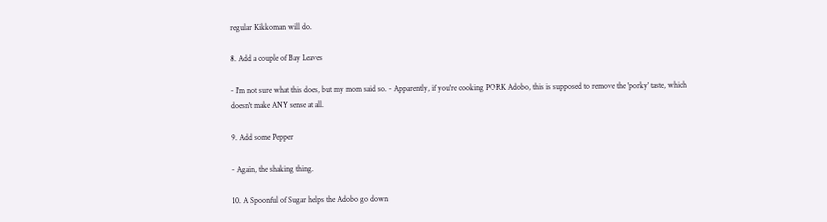regular Kikkoman will do.

8. Add a couple of Bay Leaves

- I'm not sure what this does, but my mom said so. - Apparently, if you're cooking PORK Adobo, this is supposed to remove the 'porky' taste, which doesn't make ANY sense at all.

9. Add some Pepper

- Again, the shaking thing.

10. A Spoonful of Sugar helps the Adobo go down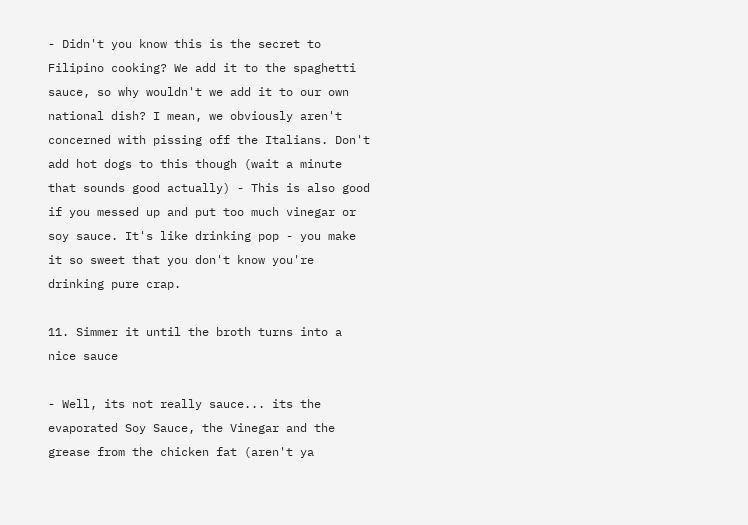- Didn't you know this is the secret to Filipino cooking? We add it to the spaghetti sauce, so why wouldn't we add it to our own national dish? I mean, we obviously aren't concerned with pissing off the Italians. Don't add hot dogs to this though (wait a minute that sounds good actually) - This is also good if you messed up and put too much vinegar or soy sauce. It's like drinking pop - you make it so sweet that you don't know you're drinking pure crap.

11. Simmer it until the broth turns into a nice sauce

- Well, its not really sauce... its the evaporated Soy Sauce, the Vinegar and the grease from the chicken fat (aren't ya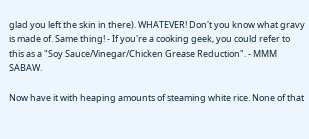glad you left the skin in there). WHATEVER! Don't you know what gravy is made of. Same thing! - If you're a cooking geek, you could refer to this as a "Soy Sauce/Vinegar/Chicken Grease Reduction". - MMM SABAW.

Now have it with heaping amounts of steaming white rice. None of that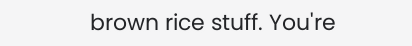brown rice stuff. You're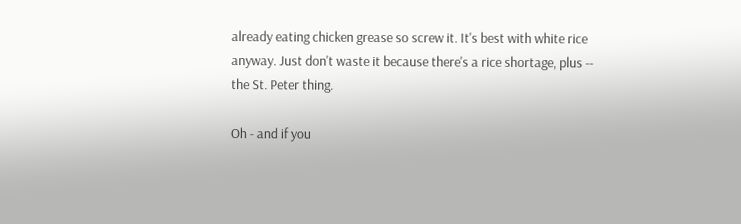already eating chicken grease so screw it. It's best with white rice anyway. Just don't waste it because there's a rice shortage, plus -- the St. Peter thing.

Oh - and if you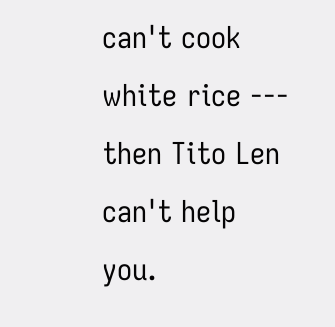can't cook white rice --- then Tito Len can't help you.